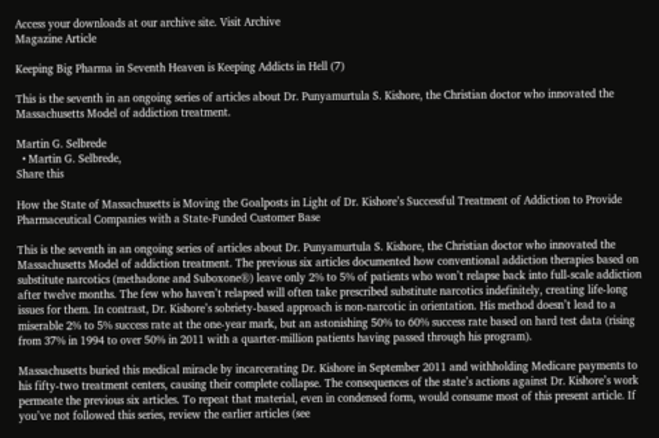Access your downloads at our archive site. Visit Archive
Magazine Article

Keeping Big Pharma in Seventh Heaven is Keeping Addicts in Hell (7)

This is the seventh in an ongoing series of articles about Dr. Punyamurtula S. Kishore, the Christian doctor who innovated the Massachusetts Model of addiction treatment.

Martin G. Selbrede
  • Martin G. Selbrede,
Share this

How the State of Massachusetts is Moving the Goalposts in Light of Dr. Kishore’s Successful Treatment of Addiction to Provide Pharmaceutical Companies with a State-Funded Customer Base

This is the seventh in an ongoing series of articles about Dr. Punyamurtula S. Kishore, the Christian doctor who innovated the Massachusetts Model of addiction treatment. The previous six articles documented how conventional addiction therapies based on substitute narcotics (methadone and Suboxone®) leave only 2% to 5% of patients who won’t relapse back into full-scale addiction after twelve months. The few who haven’t relapsed will often take prescribed substitute narcotics indefinitely, creating life-long issues for them. In contrast, Dr. Kishore’s sobriety-based approach is non-narcotic in orientation. His method doesn’t lead to a miserable 2% to 5% success rate at the one-year mark, but an astonishing 50% to 60% success rate based on hard test data (rising from 37% in 1994 to over 50% in 2011 with a quarter-million patients having passed through his program).

Massachusetts buried this medical miracle by incarcerating Dr. Kishore in September 2011 and withholding Medicare payments to his fifty-two treatment centers, causing their complete collapse. The consequences of the state’s actions against Dr. Kishore’s work permeate the previous six articles. To repeat that material, even in condensed form, would consume most of this present article. If you’ve not followed this series, review the earlier articles (see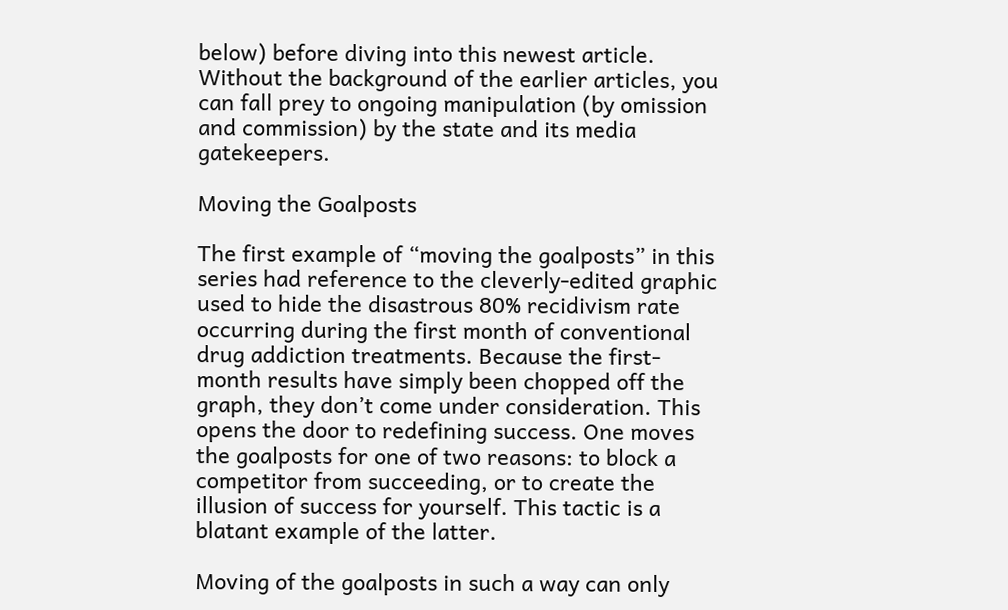below) before diving into this newest article. Without the background of the earlier articles, you can fall prey to ongoing manipulation (by omission and commission) by the state and its media gatekeepers.

Moving the Goalposts

The first example of “moving the goalposts” in this series had reference to the cleverly-edited graphic used to hide the disastrous 80% recidivism rate occurring during the first month of conventional drug addiction treatments. Because the first-month results have simply been chopped off the graph, they don’t come under consideration. This opens the door to redefining success. One moves the goalposts for one of two reasons: to block a competitor from succeeding, or to create the illusion of success for yourself. This tactic is a blatant example of the latter.

Moving of the goalposts in such a way can only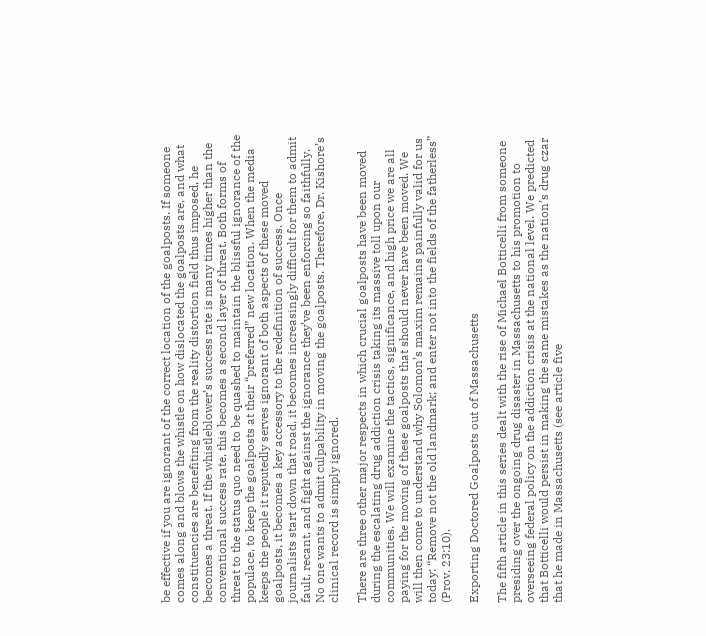be effective if you are ignorant of the correct location of the goalposts. If someone comes along and blows the whistle on how dislocated the goalposts are, and what constituencies are benefiting from the reality distortion field thus imposed, he becomes a threat. If the whistleblower’s success rate is many times higher than the conventional success rate, this becomes a second layer of threat. Both forms of threat to the status quo need to be quashed to maintain the blissful ignorance of the populace, to keep the goalposts at their “preferred” new location. When the media keeps the people it reputedly serves ignorant of both aspects of these moved goalposts, it becomes a key accessory to the redefinition of success. Once journalists start down that road, it becomes increasingly difficult for them to admit fault, recant, and fight against the ignorance they’ve been enforcing so faithfully. No one wants to admit culpability in moving the goalposts. Therefore, Dr. Kishore’s clinical record is simply ignored.

There are three other major respects in which crucial goalposts have been moved during the escalating drug addiction crisis taking its massive toll upon our communities. We will examine the tactics, significance, and high price we are all paying for the moving of these goalposts that should never have been moved. We will then come to understand why Solomon’s maxim remains painfully valid for us today: “Remove not the old landmark; and enter not into the fields of the fatherless” (Prov. 23:10).

Exporting Doctored Goalposts out of Massachusetts

The fifth article in this series dealt with the rise of Michael Botticelli from someone presiding over the ongoing drug disaster in Massachusetts to his promotion to overseeing federal policy on the addiction crisis at the national level. We predicted that Botticelli would persist in making the same mistakes as the nation’s drug czar that he made in Massachusetts (see article five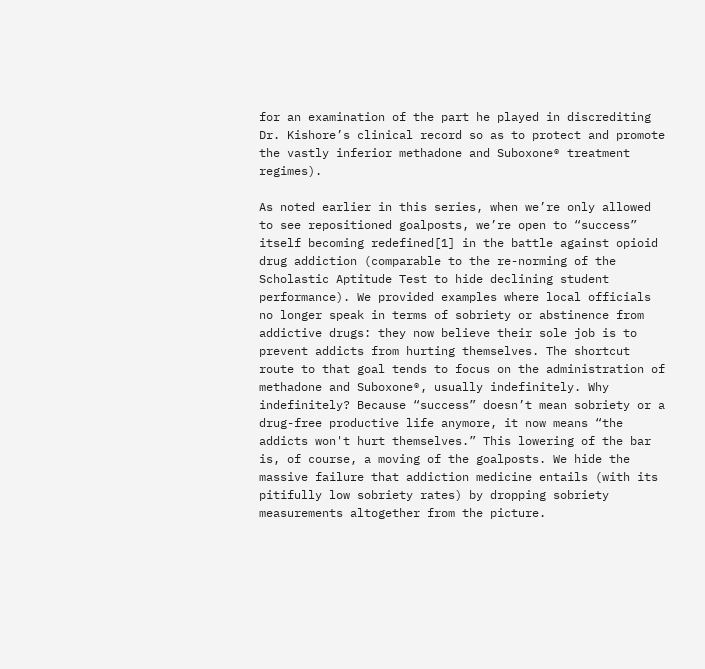for an examination of the part he played in discrediting Dr. Kishore’s clinical record so as to protect and promote the vastly inferior methadone and Suboxone® treatment regimes).

As noted earlier in this series, when we’re only allowed to see repositioned goalposts, we’re open to “success” itself becoming redefined[1] in the battle against opioid drug addiction (comparable to the re-norming of the Scholastic Aptitude Test to hide declining student performance). We provided examples where local officials no longer speak in terms of sobriety or abstinence from addictive drugs: they now believe their sole job is to prevent addicts from hurting themselves. The shortcut route to that goal tends to focus on the administration of methadone and Suboxone®, usually indefinitely. Why indefinitely? Because “success” doesn’t mean sobriety or a drug-free productive life anymore, it now means “the addicts won't hurt themselves.” This lowering of the bar is, of course, a moving of the goalposts. We hide the massive failure that addiction medicine entails (with its pitifully low sobriety rates) by dropping sobriety measurements altogether from the picture.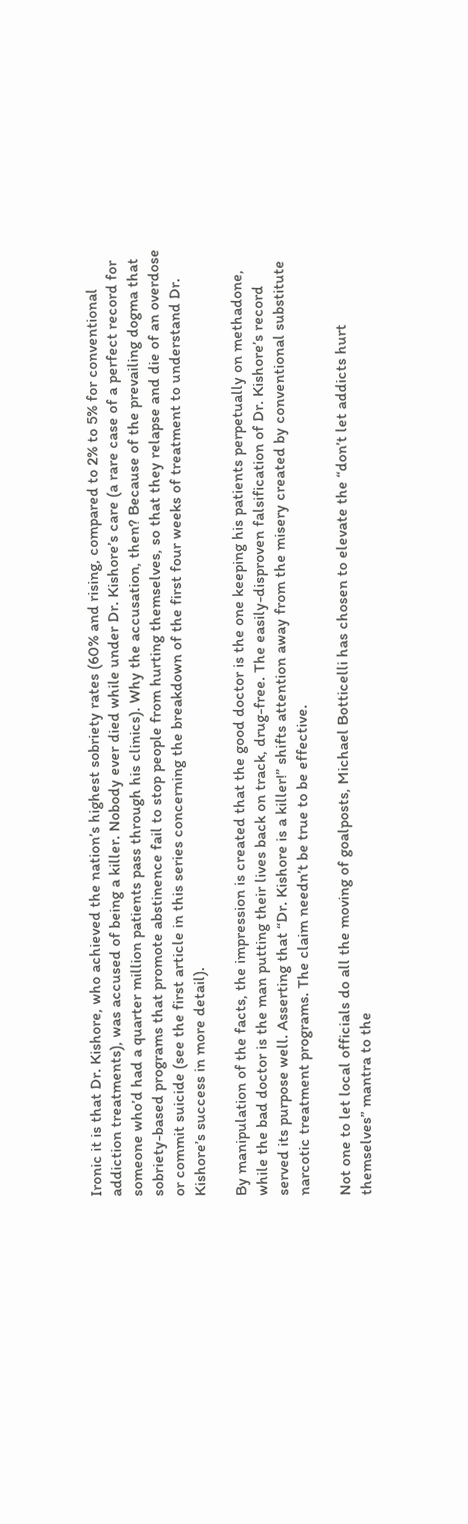Ironic it is that Dr. Kishore, who achieved the nation’s highest sobriety rates (60% and rising, compared to 2% to 5% for conventional addiction treatments), was accused of being a killer. Nobody ever died while under Dr. Kishore’s care (a rare case of a perfect record for someone who’d had a quarter million patients pass through his clinics). Why the accusation, then? Because of the prevailing dogma that sobriety-based programs that promote abstinence fail to stop people from hurting themselves, so that they relapse and die of an overdose or commit suicide (see the first article in this series concerning the breakdown of the first four weeks of treatment to understand Dr. Kishore’s success in more detail).

By manipulation of the facts, the impression is created that the good doctor is the one keeping his patients perpetually on methadone, while the bad doctor is the man putting their lives back on track, drug-free. The easily-disproven falsification of Dr. Kishore’s record served its purpose well. Asserting that “Dr. Kishore is a killer!” shifts attention away from the misery created by conventional substitute narcotic treatment programs. The claim needn’t be true to be effective.

Not one to let local officials do all the moving of goalposts, Michael Botticelli has chosen to elevate the “don’t let addicts hurt themselves” mantra to the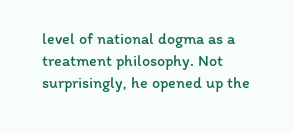level of national dogma as a treatment philosophy. Not surprisingly, he opened up the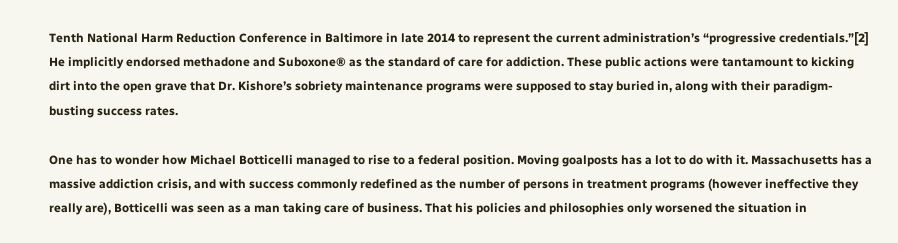Tenth National Harm Reduction Conference in Baltimore in late 2014 to represent the current administration’s “progressive credentials.”[2] He implicitly endorsed methadone and Suboxone® as the standard of care for addiction. These public actions were tantamount to kicking dirt into the open grave that Dr. Kishore’s sobriety maintenance programs were supposed to stay buried in, along with their paradigm-busting success rates.

One has to wonder how Michael Botticelli managed to rise to a federal position. Moving goalposts has a lot to do with it. Massachusetts has a massive addiction crisis, and with success commonly redefined as the number of persons in treatment programs (however ineffective they really are), Botticelli was seen as a man taking care of business. That his policies and philosophies only worsened the situation in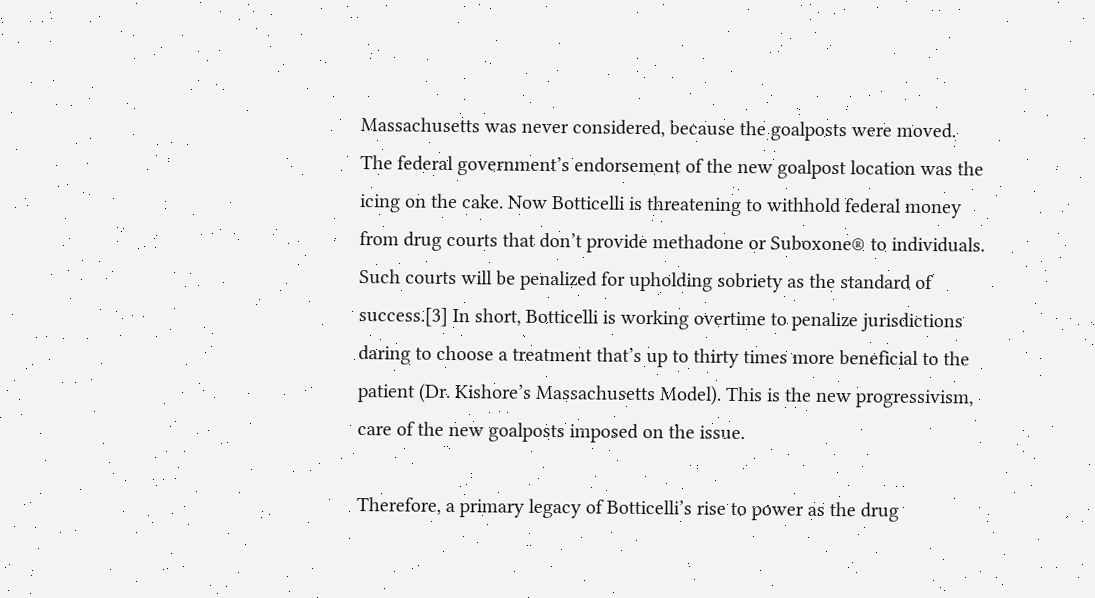Massachusetts was never considered, because the goalposts were moved. The federal government’s endorsement of the new goalpost location was the icing on the cake. Now Botticelli is threatening to withhold federal money from drug courts that don’t provide methadone or Suboxone® to individuals. Such courts will be penalized for upholding sobriety as the standard of success.[3] In short, Botticelli is working overtime to penalize jurisdictions daring to choose a treatment that’s up to thirty times more beneficial to the patient (Dr. Kishore’s Massachusetts Model). This is the new progressivism, care of the new goalposts imposed on the issue.

Therefore, a primary legacy of Botticelli’s rise to power as the drug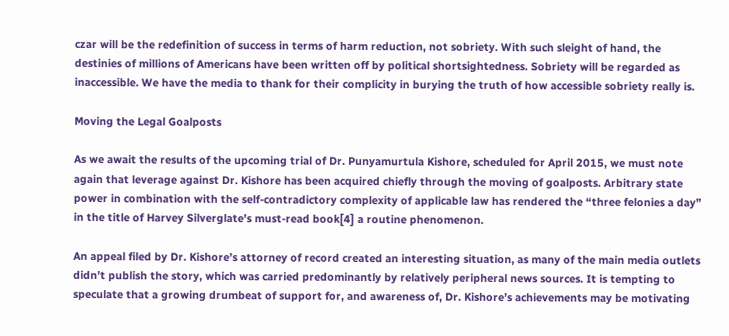czar will be the redefinition of success in terms of harm reduction, not sobriety. With such sleight of hand, the destinies of millions of Americans have been written off by political shortsightedness. Sobriety will be regarded as inaccessible. We have the media to thank for their complicity in burying the truth of how accessible sobriety really is.

Moving the Legal Goalposts

As we await the results of the upcoming trial of Dr. Punyamurtula Kishore, scheduled for April 2015, we must note again that leverage against Dr. Kishore has been acquired chiefly through the moving of goalposts. Arbitrary state power in combination with the self-contradictory complexity of applicable law has rendered the “three felonies a day” in the title of Harvey Silverglate’s must-read book[4] a routine phenomenon.

An appeal filed by Dr. Kishore’s attorney of record created an interesting situation, as many of the main media outlets didn’t publish the story, which was carried predominantly by relatively peripheral news sources. It is tempting to speculate that a growing drumbeat of support for, and awareness of, Dr. Kishore’s achievements may be motivating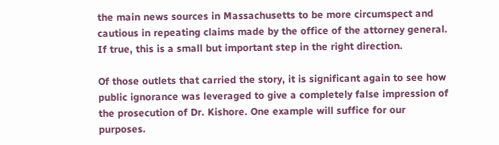the main news sources in Massachusetts to be more circumspect and cautious in repeating claims made by the office of the attorney general. If true, this is a small but important step in the right direction.

Of those outlets that carried the story, it is significant again to see how public ignorance was leveraged to give a completely false impression of the prosecution of Dr. Kishore. One example will suffice for our purposes.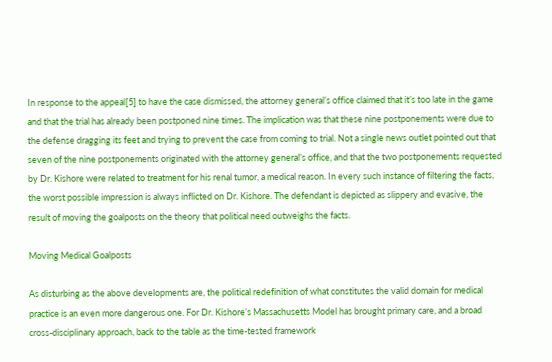In response to the appeal[5] to have the case dismissed, the attorney general’s office claimed that it’s too late in the game and that the trial has already been postponed nine times. The implication was that these nine postponements were due to the defense dragging its feet and trying to prevent the case from coming to trial. Not a single news outlet pointed out that seven of the nine postponements originated with the attorney general’s office, and that the two postponements requested by Dr. Kishore were related to treatment for his renal tumor, a medical reason. In every such instance of filtering the facts, the worst possible impression is always inflicted on Dr. Kishore. The defendant is depicted as slippery and evasive, the result of moving the goalposts on the theory that political need outweighs the facts.

Moving Medical Goalposts

As disturbing as the above developments are, the political redefinition of what constitutes the valid domain for medical practice is an even more dangerous one. For Dr. Kishore’s Massachusetts Model has brought primary care, and a broad cross-disciplinary approach, back to the table as the time-tested framework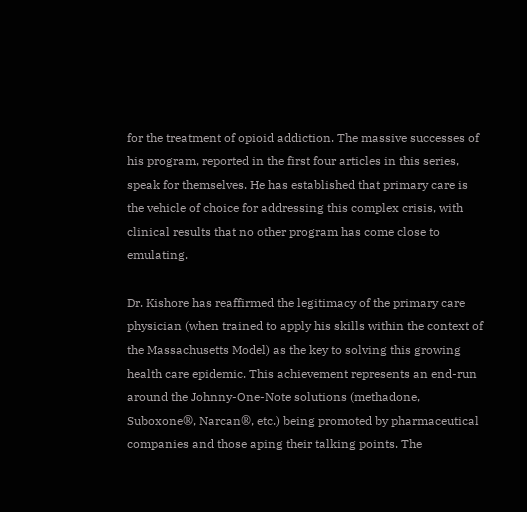for the treatment of opioid addiction. The massive successes of his program, reported in the first four articles in this series, speak for themselves. He has established that primary care is the vehicle of choice for addressing this complex crisis, with clinical results that no other program has come close to emulating.

Dr. Kishore has reaffirmed the legitimacy of the primary care physician (when trained to apply his skills within the context of the Massachusetts Model) as the key to solving this growing health care epidemic. This achievement represents an end-run around the Johnny-One-Note solutions (methadone, Suboxone®, Narcan®, etc.) being promoted by pharmaceutical companies and those aping their talking points. The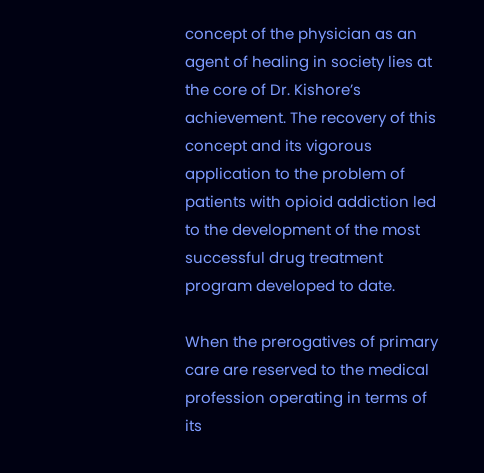concept of the physician as an agent of healing in society lies at the core of Dr. Kishore’s achievement. The recovery of this concept and its vigorous application to the problem of patients with opioid addiction led to the development of the most successful drug treatment program developed to date.

When the prerogatives of primary care are reserved to the medical profession operating in terms of its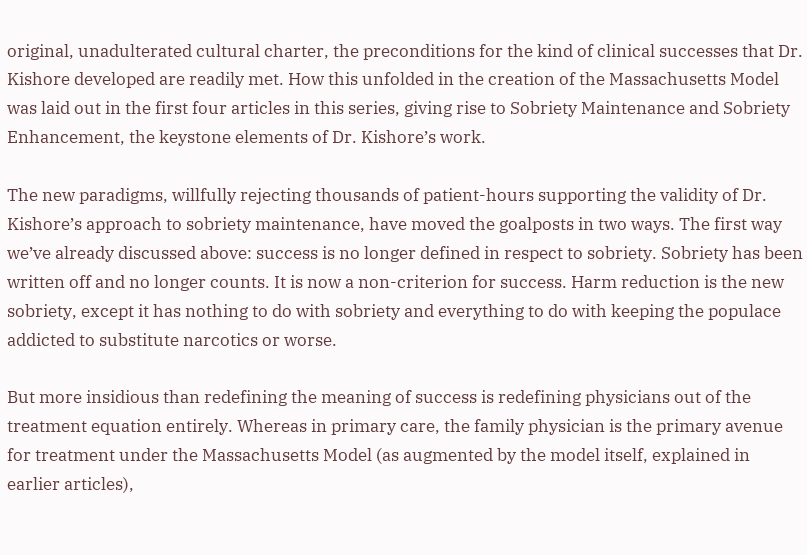original, unadulterated cultural charter, the preconditions for the kind of clinical successes that Dr. Kishore developed are readily met. How this unfolded in the creation of the Massachusetts Model was laid out in the first four articles in this series, giving rise to Sobriety Maintenance and Sobriety Enhancement, the keystone elements of Dr. Kishore’s work.

The new paradigms, willfully rejecting thousands of patient-hours supporting the validity of Dr. Kishore’s approach to sobriety maintenance, have moved the goalposts in two ways. The first way we’ve already discussed above: success is no longer defined in respect to sobriety. Sobriety has been written off and no longer counts. It is now a non-criterion for success. Harm reduction is the new sobriety, except it has nothing to do with sobriety and everything to do with keeping the populace addicted to substitute narcotics or worse.

But more insidious than redefining the meaning of success is redefining physicians out of the treatment equation entirely. Whereas in primary care, the family physician is the primary avenue for treatment under the Massachusetts Model (as augmented by the model itself, explained in earlier articles),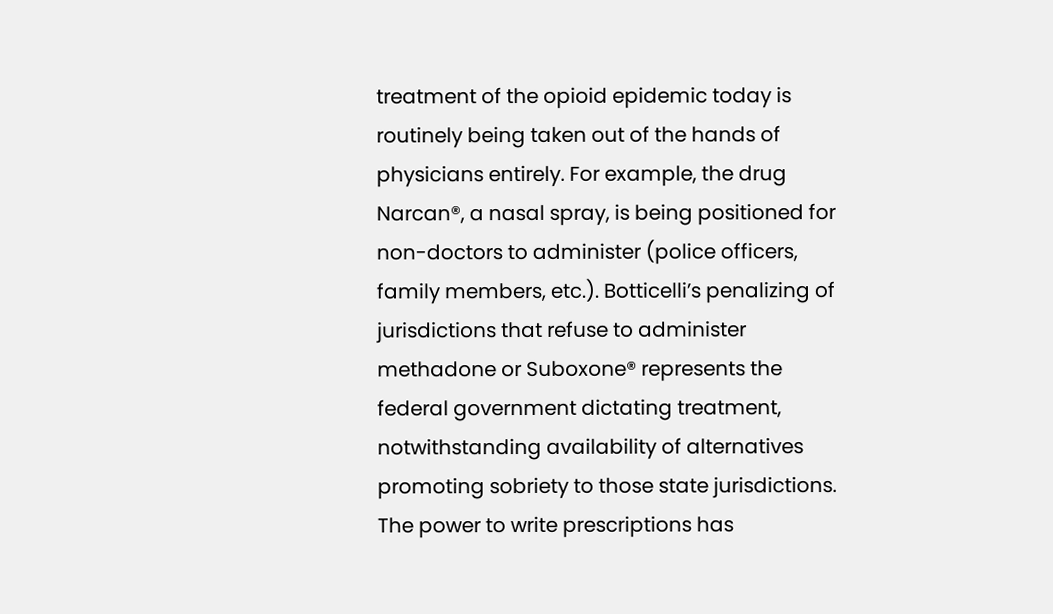treatment of the opioid epidemic today is routinely being taken out of the hands of physicians entirely. For example, the drug Narcan®, a nasal spray, is being positioned for non-doctors to administer (police officers, family members, etc.). Botticelli’s penalizing of jurisdictions that refuse to administer methadone or Suboxone® represents the federal government dictating treatment, notwithstanding availability of alternatives promoting sobriety to those state jurisdictions. The power to write prescriptions has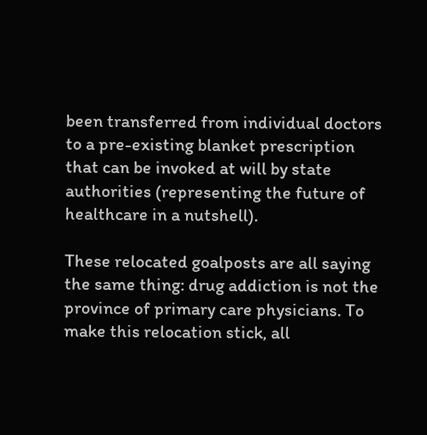been transferred from individual doctors to a pre-existing blanket prescription that can be invoked at will by state authorities (representing the future of healthcare in a nutshell).

These relocated goalposts are all saying the same thing: drug addiction is not the province of primary care physicians. To make this relocation stick, all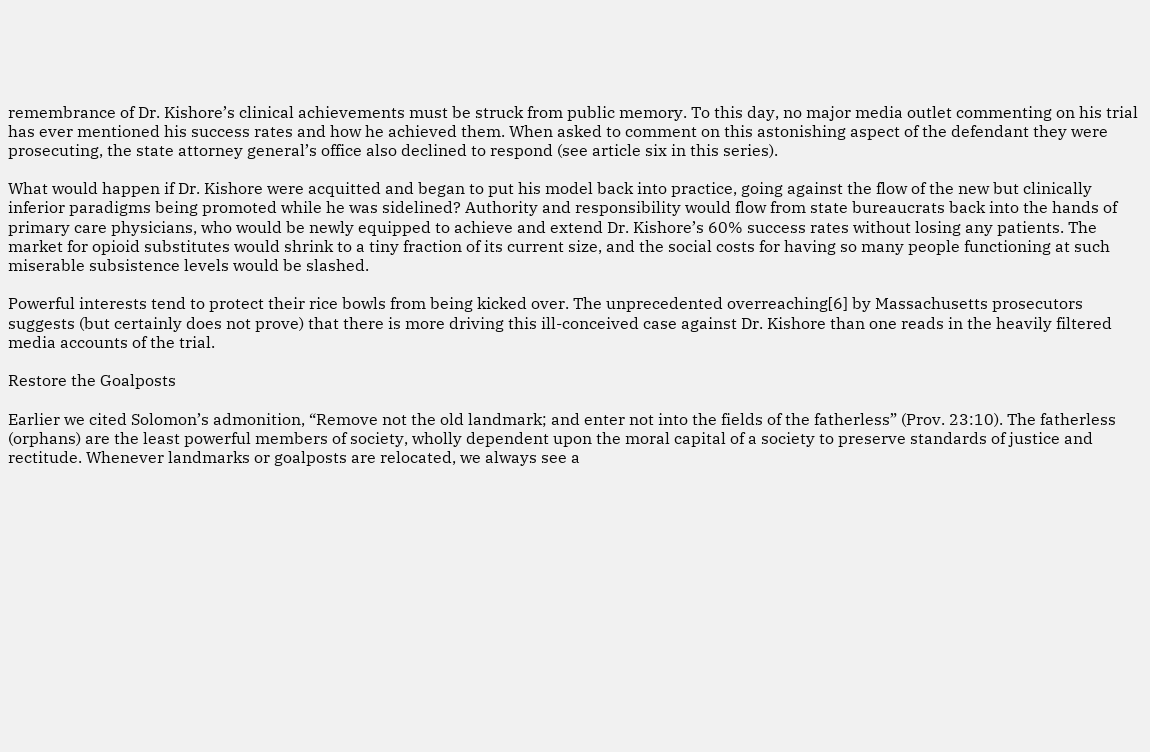remembrance of Dr. Kishore’s clinical achievements must be struck from public memory. To this day, no major media outlet commenting on his trial has ever mentioned his success rates and how he achieved them. When asked to comment on this astonishing aspect of the defendant they were prosecuting, the state attorney general’s office also declined to respond (see article six in this series).

What would happen if Dr. Kishore were acquitted and began to put his model back into practice, going against the flow of the new but clinically inferior paradigms being promoted while he was sidelined? Authority and responsibility would flow from state bureaucrats back into the hands of primary care physicians, who would be newly equipped to achieve and extend Dr. Kishore’s 60% success rates without losing any patients. The market for opioid substitutes would shrink to a tiny fraction of its current size, and the social costs for having so many people functioning at such miserable subsistence levels would be slashed.

Powerful interests tend to protect their rice bowls from being kicked over. The unprecedented overreaching[6] by Massachusetts prosecutors suggests (but certainly does not prove) that there is more driving this ill-conceived case against Dr. Kishore than one reads in the heavily filtered media accounts of the trial.

Restore the Goalposts

Earlier we cited Solomon’s admonition, “Remove not the old landmark; and enter not into the fields of the fatherless” (Prov. 23:10). The fatherless (orphans) are the least powerful members of society, wholly dependent upon the moral capital of a society to preserve standards of justice and rectitude. Whenever landmarks or goalposts are relocated, we always see a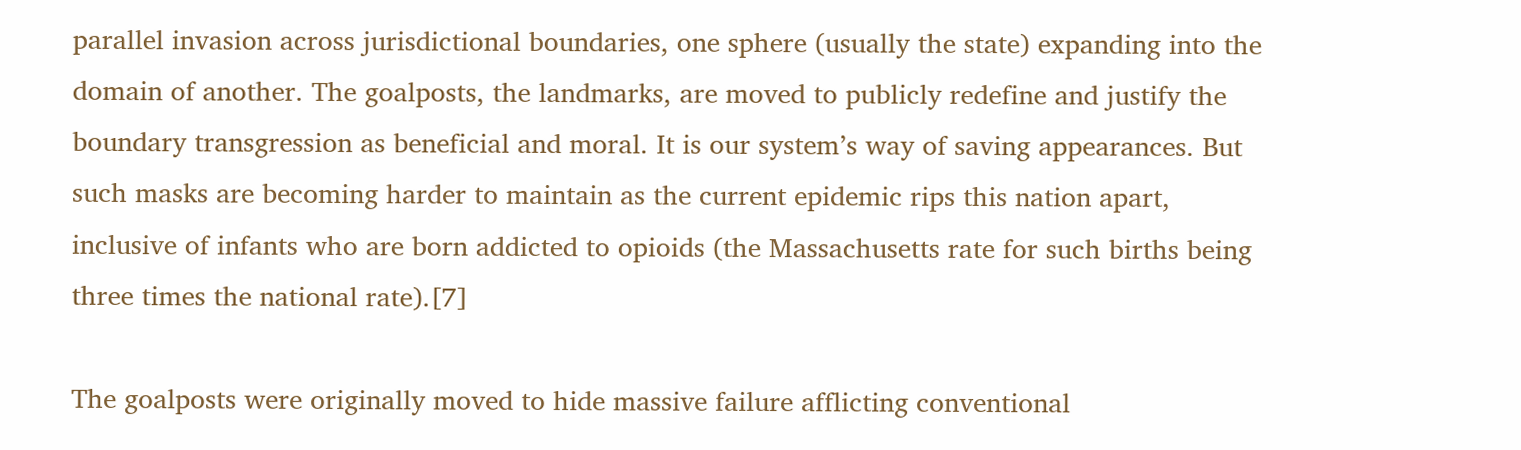parallel invasion across jurisdictional boundaries, one sphere (usually the state) expanding into the domain of another. The goalposts, the landmarks, are moved to publicly redefine and justify the boundary transgression as beneficial and moral. It is our system’s way of saving appearances. But such masks are becoming harder to maintain as the current epidemic rips this nation apart, inclusive of infants who are born addicted to opioids (the Massachusetts rate for such births being three times the national rate).[7]

The goalposts were originally moved to hide massive failure afflicting conventional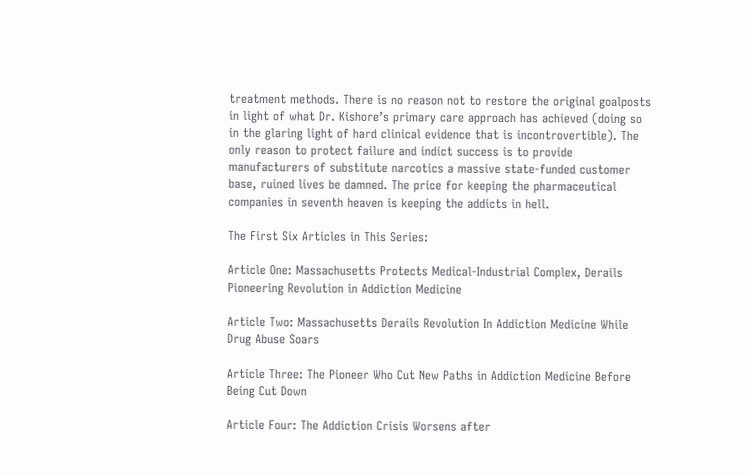treatment methods. There is no reason not to restore the original goalposts in light of what Dr. Kishore’s primary care approach has achieved (doing so in the glaring light of hard clinical evidence that is incontrovertible). The only reason to protect failure and indict success is to provide manufacturers of substitute narcotics a massive state-funded customer base, ruined lives be damned. The price for keeping the pharmaceutical companies in seventh heaven is keeping the addicts in hell.

The First Six Articles in This Series:

Article One: Massachusetts Protects Medical-Industrial Complex, Derails Pioneering Revolution in Addiction Medicine

Article Two: Massachusetts Derails Revolution In Addiction Medicine While Drug Abuse Soars

Article Three: The Pioneer Who Cut New Paths in Addiction Medicine Before Being Cut Down

Article Four: The Addiction Crisis Worsens after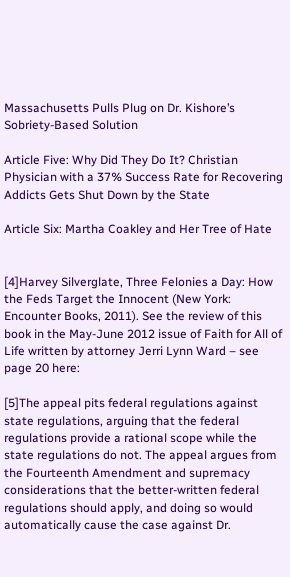Massachusetts Pulls Plug on Dr. Kishore’s Sobriety-Based Solution

Article Five: Why Did They Do It? Christian Physician with a 37% Success Rate for Recovering Addicts Gets Shut Down by the State

Article Six: Martha Coakley and Her Tree of Hate


[4]Harvey Silverglate, Three Felonies a Day: How the Feds Target the Innocent (New York: Encounter Books, 2011). See the review of this book in the May-June 2012 issue of Faith for All of Life written by attorney Jerri Lynn Ward – see page 20 here:

[5]The appeal pits federal regulations against state regulations, arguing that the federal regulations provide a rational scope while the state regulations do not. The appeal argues from the Fourteenth Amendment and supremacy considerations that the better-written federal regulations should apply, and doing so would automatically cause the case against Dr.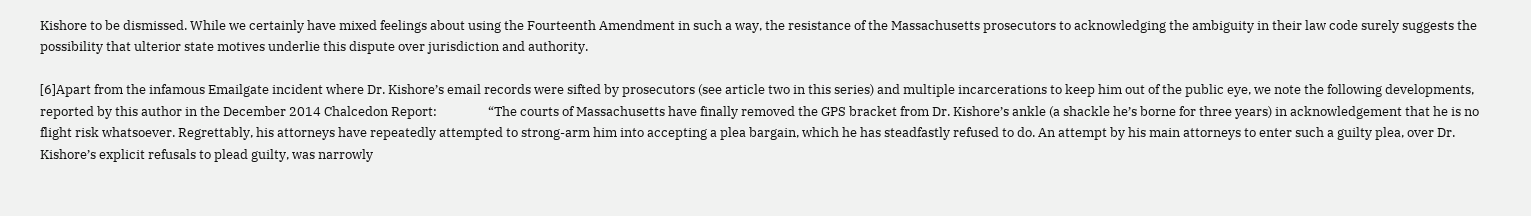Kishore to be dismissed. While we certainly have mixed feelings about using the Fourteenth Amendment in such a way, the resistance of the Massachusetts prosecutors to acknowledging the ambiguity in their law code surely suggests the possibility that ulterior state motives underlie this dispute over jurisdiction and authority.

[6]Apart from the infamous Emailgate incident where Dr. Kishore’s email records were sifted by prosecutors (see article two in this series) and multiple incarcerations to keep him out of the public eye, we note the following developments, reported by this author in the December 2014 Chalcedon Report:                 “The courts of Massachusetts have finally removed the GPS bracket from Dr. Kishore’s ankle (a shackle he’s borne for three years) in acknowledgement that he is no flight risk whatsoever. Regrettably, his attorneys have repeatedly attempted to strong-arm him into accepting a plea bargain, which he has steadfastly refused to do. An attempt by his main attorneys to enter such a guilty plea, over Dr. Kishore’s explicit refusals to plead guilty, was narrowly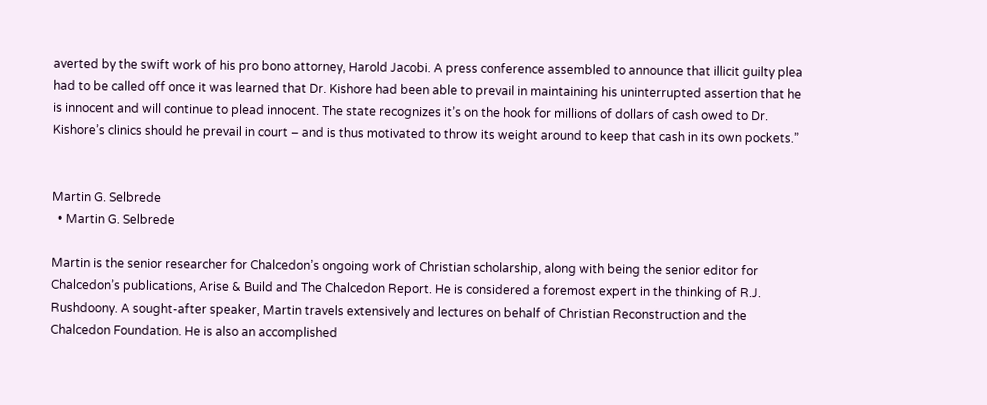averted by the swift work of his pro bono attorney, Harold Jacobi. A press conference assembled to announce that illicit guilty plea had to be called off once it was learned that Dr. Kishore had been able to prevail in maintaining his uninterrupted assertion that he is innocent and will continue to plead innocent. The state recognizes it’s on the hook for millions of dollars of cash owed to Dr. Kishore’s clinics should he prevail in court – and is thus motivated to throw its weight around to keep that cash in its own pockets.”


Martin G. Selbrede
  • Martin G. Selbrede

Martin is the senior researcher for Chalcedon’s ongoing work of Christian scholarship, along with being the senior editor for Chalcedon’s publications, Arise & Build and The Chalcedon Report. He is considered a foremost expert in the thinking of R.J. Rushdoony. A sought-after speaker, Martin travels extensively and lectures on behalf of Christian Reconstruction and the Chalcedon Foundation. He is also an accomplished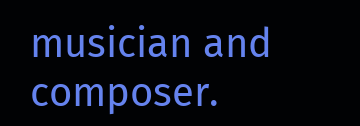musician and composer.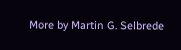More by Martin G. Selbrede